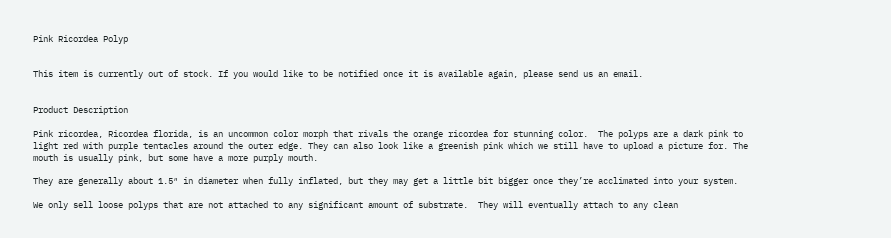Pink Ricordea Polyp


This item is currently out of stock. If you would like to be notified once it is available again, please send us an email.


Product Description

Pink ricordea, Ricordea florida, is an uncommon color morph that rivals the orange ricordea for stunning color.  The polyps are a dark pink to light red with purple tentacles around the outer edge. They can also look like a greenish pink which we still have to upload a picture for. The mouth is usually pink, but some have a more purply mouth.

They are generally about 1.5″ in diameter when fully inflated, but they may get a little bit bigger once they’re acclimated into your system.

We only sell loose polyps that are not attached to any significant amount of substrate.  They will eventually attach to any clean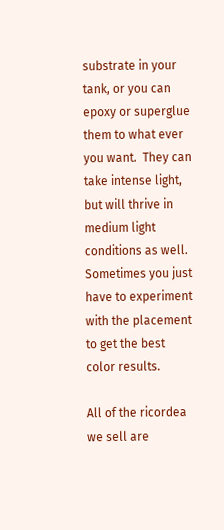substrate in your tank, or you can epoxy or superglue them to what ever you want.  They can take intense light, but will thrive in medium light conditions as well.
Sometimes you just have to experiment with the placement to get the best
color results.

All of the ricordea we sell are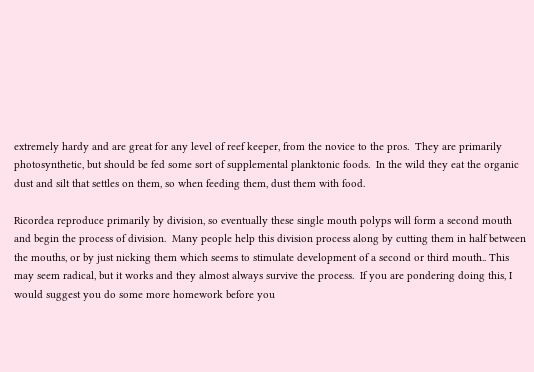extremely hardy and are great for any level of reef keeper, from the novice to the pros.  They are primarily photosynthetic, but should be fed some sort of supplemental planktonic foods.  In the wild they eat the organic dust and silt that settles on them, so when feeding them, dust them with food.

Ricordea reproduce primarily by division, so eventually these single mouth polyps will form a second mouth and begin the process of division.  Many people help this division process along by cutting them in half between the mouths, or by just nicking them which seems to stimulate development of a second or third mouth.. This may seem radical, but it works and they almost always survive the process.  If you are pondering doing this, I would suggest you do some more homework before you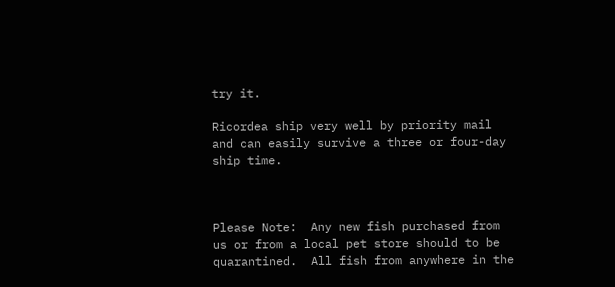try it.

Ricordea ship very well by priority mail and can easily survive a three or four-day ship time.



Please Note:  Any new fish purchased from us or from a local pet store should to be quarantined.  All fish from anywhere in the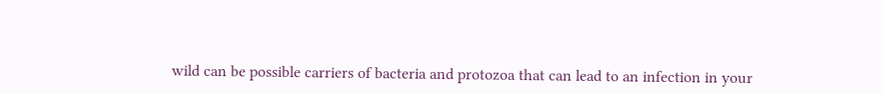wild can be possible carriers of bacteria and protozoa that can lead to an infection in your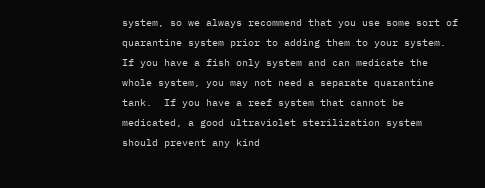system, so we always recommend that you use some sort of quarantine system prior to adding them to your system.  If you have a fish only system and can medicate the whole system, you may not need a separate quarantine tank.  If you have a reef system that cannot be medicated, a good ultraviolet sterilization system should prevent any kind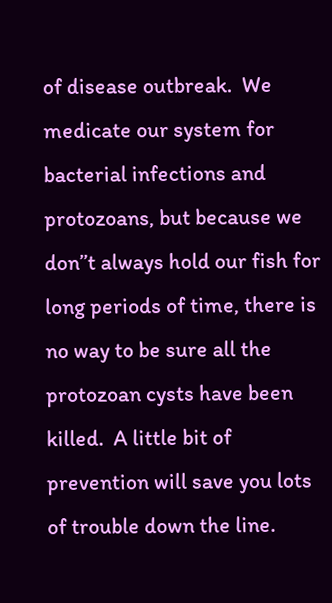of disease outbreak.  We medicate our system for bacterial infections and protozoans, but because we don’’t always hold our fish for long periods of time, there is no way to be sure all the protozoan cysts have been killed.  A little bit of prevention will save you lots of trouble down the line.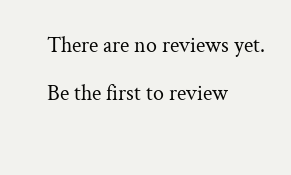There are no reviews yet.

Be the first to review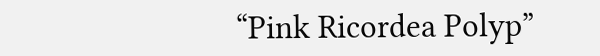“Pink Ricordea Polyp”